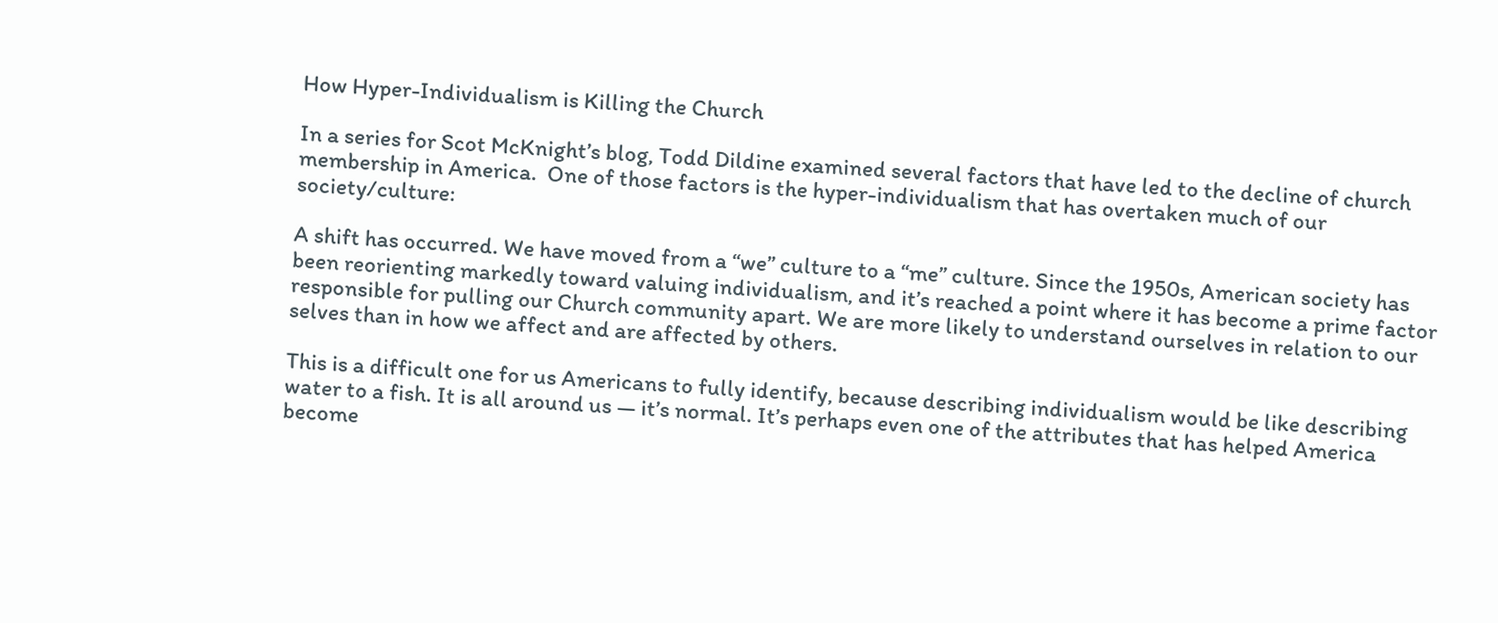How Hyper-Individualism is Killing the Church

In a series for Scot McKnight’s blog, Todd Dildine examined several factors that have led to the decline of church membership in America.  One of those factors is the hyper-individualism that has overtaken much of our society/culture:

A shift has occurred. We have moved from a “we” culture to a “me” culture. Since the 1950s, American society has been reorienting markedly toward valuing individualism, and it’s reached a point where it has become a prime factor responsible for pulling our Church community apart. We are more likely to understand ourselves in relation to our selves than in how we affect and are affected by others.

This is a difficult one for us Americans to fully identify, because describing individualism would be like describing water to a fish. It is all around us — it’s normal. It’s perhaps even one of the attributes that has helped America become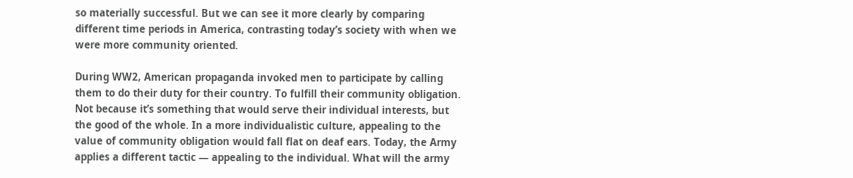so materially successful. But we can see it more clearly by comparing different time periods in America, contrasting today’s society with when we were more community oriented.

During WW2, American propaganda invoked men to participate by calling them to do their duty for their country. To fulfill their community obligation. Not because it’s something that would serve their individual interests, but the good of the whole. In a more individualistic culture, appealing to the value of community obligation would fall flat on deaf ears. Today, the Army applies a different tactic — appealing to the individual. What will the army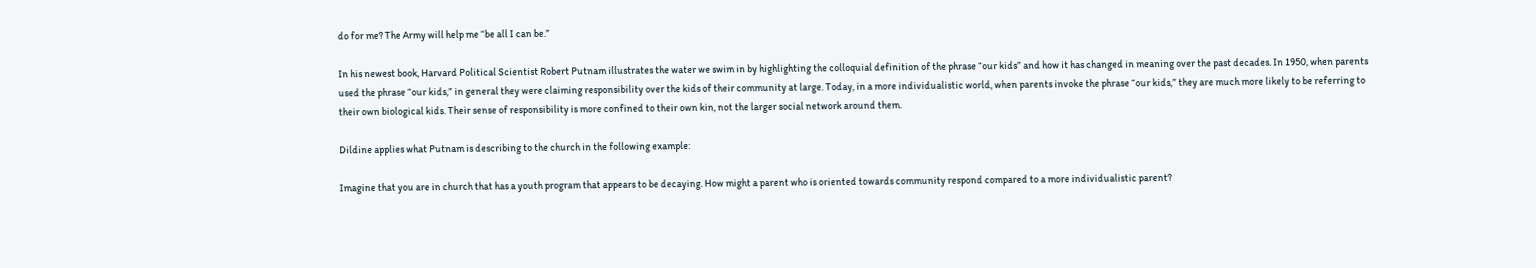do for me? The Army will help me “be all I can be.”

In his newest book, Harvard Political Scientist Robert Putnam illustrates the water we swim in by highlighting the colloquial definition of the phrase “our kids” and how it has changed in meaning over the past decades. In 1950, when parents used the phrase “our kids,” in general they were claiming responsibility over the kids of their community at large. Today, in a more individualistic world, when parents invoke the phrase “our kids,” they are much more likely to be referring to their own biological kids. Their sense of responsibility is more confined to their own kin, not the larger social network around them.

Dildine applies what Putnam is describing to the church in the following example:

Imagine that you are in church that has a youth program that appears to be decaying. How might a parent who is oriented towards community respond compared to a more individualistic parent?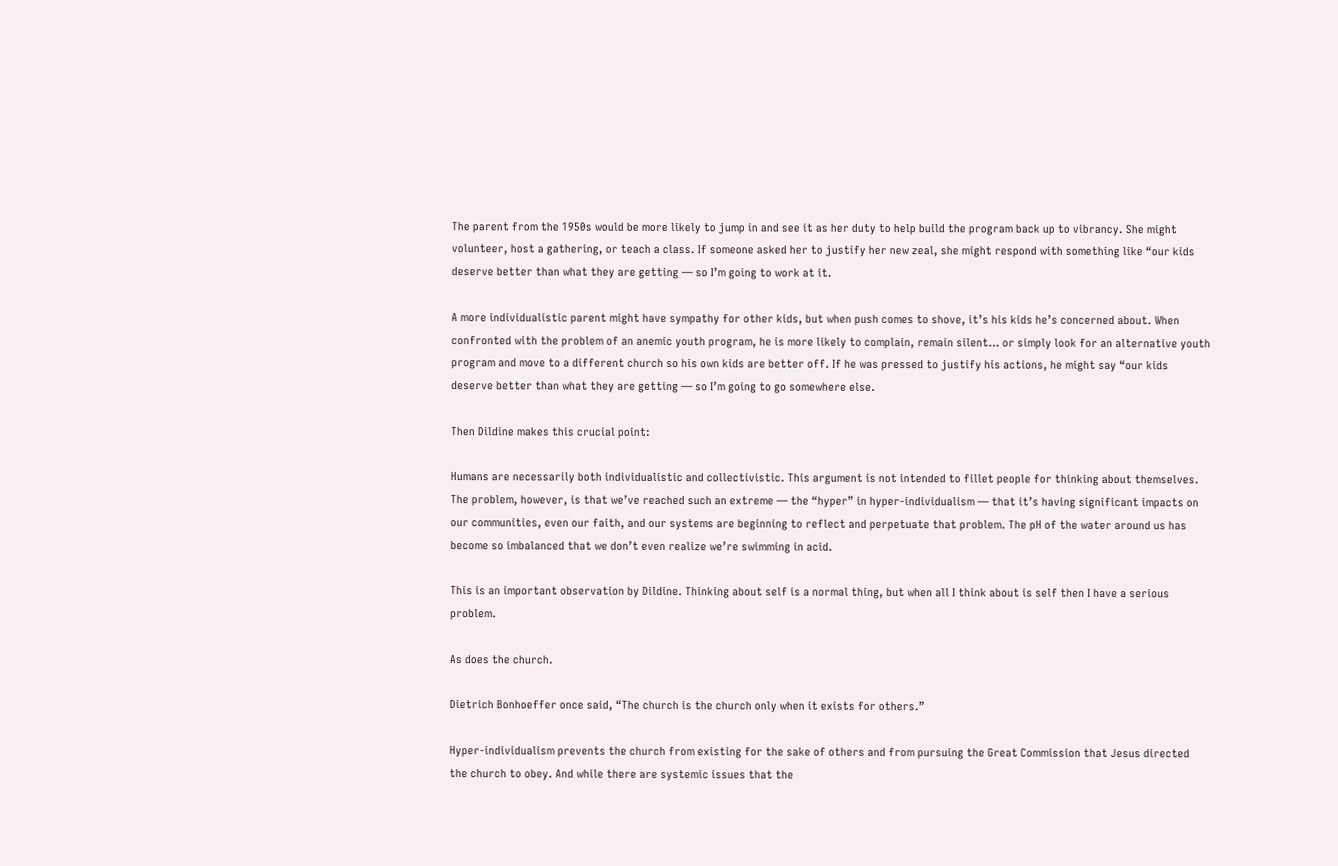The parent from the 1950s would be more likely to jump in and see it as her duty to help build the program back up to vibrancy. She might volunteer, host a gathering, or teach a class. If someone asked her to justify her new zeal, she might respond with something like “our kids deserve better than what they are getting — so I’m going to work at it.

A more individualistic parent might have sympathy for other kids, but when push comes to shove, it’s his kids he’s concerned about. When confronted with the problem of an anemic youth program, he is more likely to complain, remain silent… or simply look for an alternative youth program and move to a different church so his own kids are better off. If he was pressed to justify his actions, he might say “our kids deserve better than what they are getting — so I’m going to go somewhere else.

Then Dildine makes this crucial point:

Humans are necessarily both individualistic and collectivistic. This argument is not intended to fillet people for thinking about themselves. The problem, however, is that we’ve reached such an extreme — the “hyper” in hyper-individualism — that it’s having significant impacts on our communities, even our faith, and our systems are beginning to reflect and perpetuate that problem. The pH of the water around us has become so imbalanced that we don’t even realize we’re swimming in acid.

This is an important observation by Dildine. Thinking about self is a normal thing, but when all I think about is self then I have a serious problem.

As does the church.

Dietrich Bonhoeffer once said, “The church is the church only when it exists for others.”

Hyper-individualism prevents the church from existing for the sake of others and from pursuing the Great Commission that Jesus directed the church to obey. And while there are systemic issues that the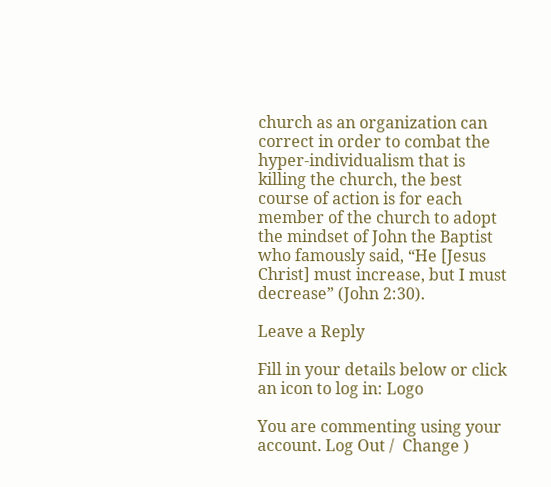church as an organization can correct in order to combat the hyper-individualism that is killing the church, the best course of action is for each member of the church to adopt the mindset of John the Baptist who famously said, “He [Jesus Christ] must increase, but I must decrease” (John 2:30).

Leave a Reply

Fill in your details below or click an icon to log in: Logo

You are commenting using your account. Log Out /  Change )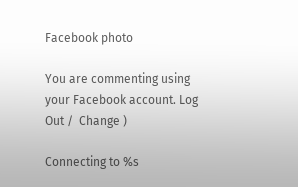Facebook photo

You are commenting using your Facebook account. Log Out /  Change )

Connecting to %s